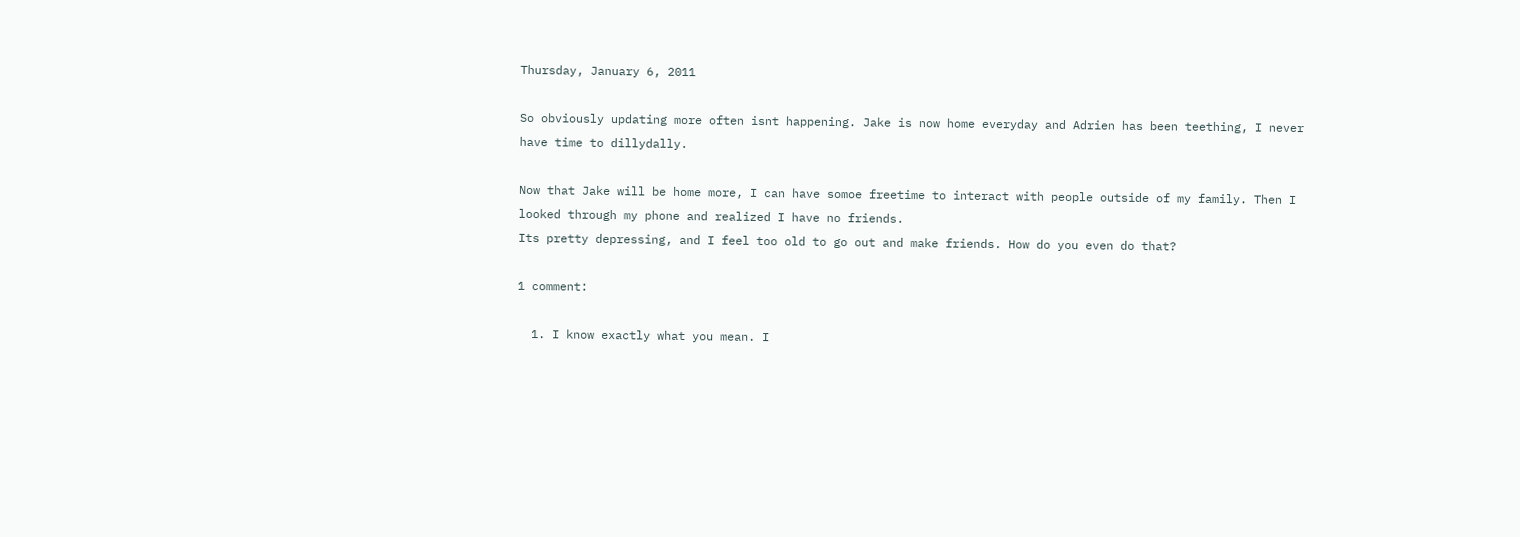Thursday, January 6, 2011

So obviously updating more often isnt happening. Jake is now home everyday and Adrien has been teething, I never have time to dillydally.

Now that Jake will be home more, I can have somoe freetime to interact with people outside of my family. Then I looked through my phone and realized I have no friends.
Its pretty depressing, and I feel too old to go out and make friends. How do you even do that?

1 comment:

  1. I know exactly what you mean. I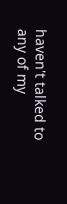haven't talked to any of my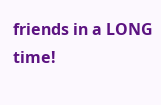friends in a LONG time!